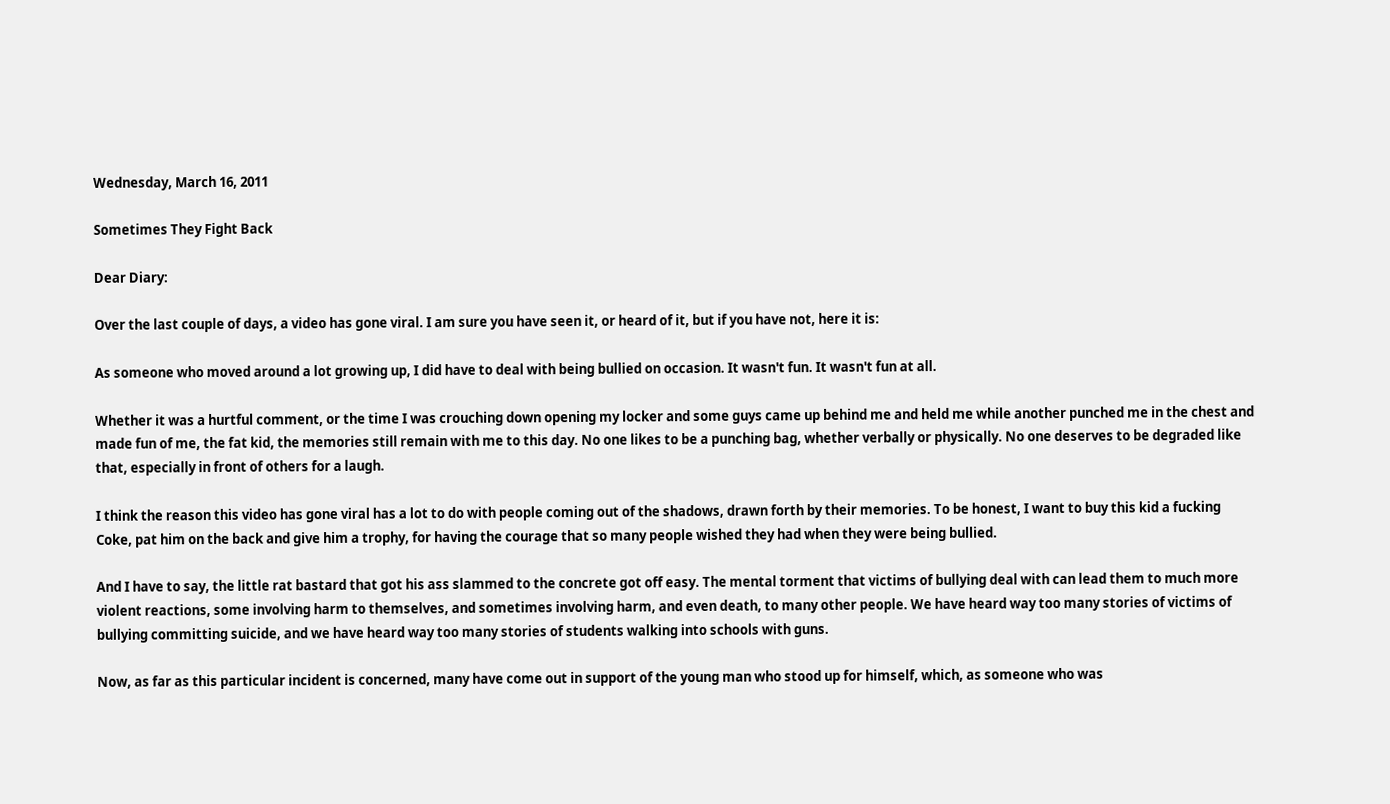Wednesday, March 16, 2011

Sometimes They Fight Back

Dear Diary:

Over the last couple of days, a video has gone viral. I am sure you have seen it, or heard of it, but if you have not, here it is:

As someone who moved around a lot growing up, I did have to deal with being bullied on occasion. It wasn't fun. It wasn't fun at all.

Whether it was a hurtful comment, or the time I was crouching down opening my locker and some guys came up behind me and held me while another punched me in the chest and made fun of me, the fat kid, the memories still remain with me to this day. No one likes to be a punching bag, whether verbally or physically. No one deserves to be degraded like that, especially in front of others for a laugh.

I think the reason this video has gone viral has a lot to do with people coming out of the shadows, drawn forth by their memories. To be honest, I want to buy this kid a fucking Coke, pat him on the back and give him a trophy, for having the courage that so many people wished they had when they were being bullied.

And I have to say, the little rat bastard that got his ass slammed to the concrete got off easy. The mental torment that victims of bullying deal with can lead them to much more violent reactions, some involving harm to themselves, and sometimes involving harm, and even death, to many other people. We have heard way too many stories of victims of bullying committing suicide, and we have heard way too many stories of students walking into schools with guns.

Now, as far as this particular incident is concerned, many have come out in support of the young man who stood up for himself, which, as someone who was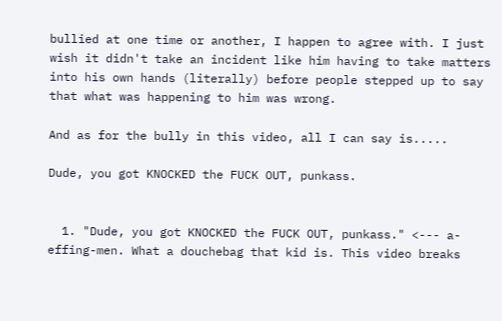bullied at one time or another, I happen to agree with. I just wish it didn't take an incident like him having to take matters into his own hands (literally) before people stepped up to say that what was happening to him was wrong.

And as for the bully in this video, all I can say is.....

Dude, you got KNOCKED the FUCK OUT, punkass.


  1. "Dude, you got KNOCKED the FUCK OUT, punkass." <--- a-effing-men. What a douchebag that kid is. This video breaks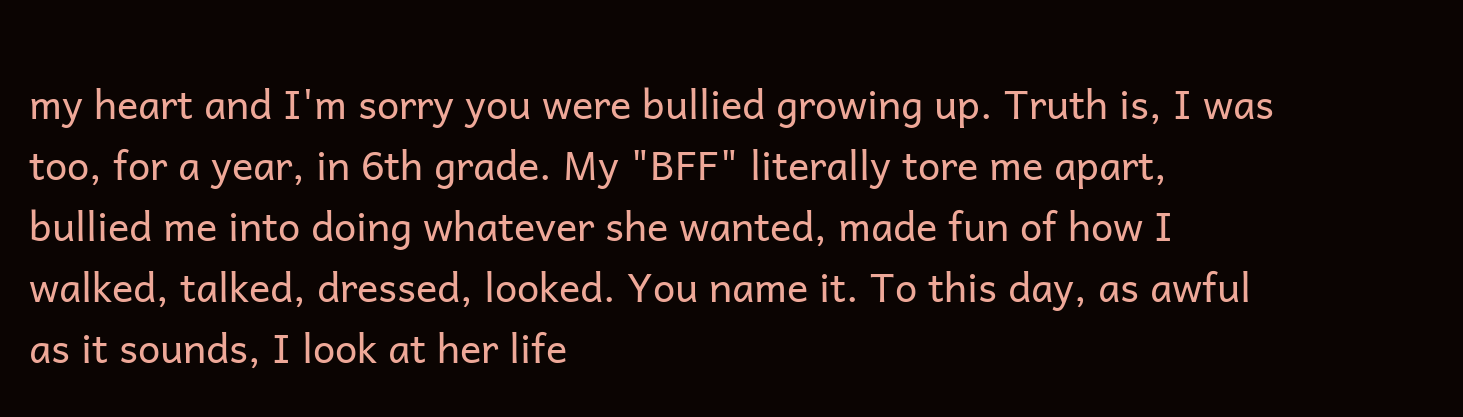my heart and I'm sorry you were bullied growing up. Truth is, I was too, for a year, in 6th grade. My "BFF" literally tore me apart, bullied me into doing whatever she wanted, made fun of how I walked, talked, dressed, looked. You name it. To this day, as awful as it sounds, I look at her life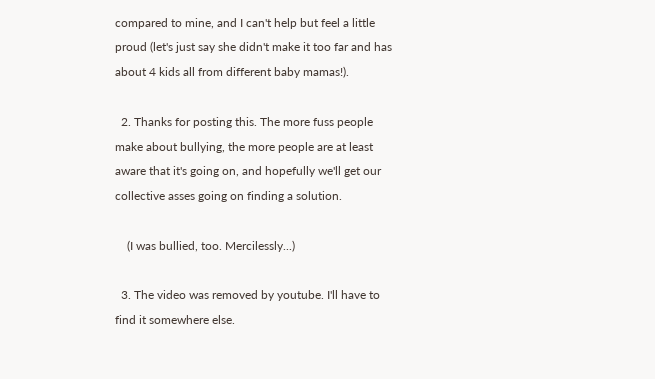compared to mine, and I can't help but feel a little proud (let's just say she didn't make it too far and has about 4 kids all from different baby mamas!).

  2. Thanks for posting this. The more fuss people make about bullying, the more people are at least aware that it's going on, and hopefully we'll get our collective asses going on finding a solution.

    (I was bullied, too. Mercilessly...)

  3. The video was removed by youtube. I'll have to find it somewhere else.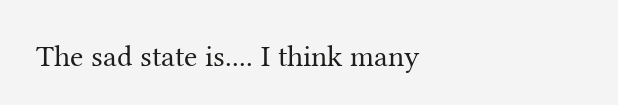The sad state is.... I think many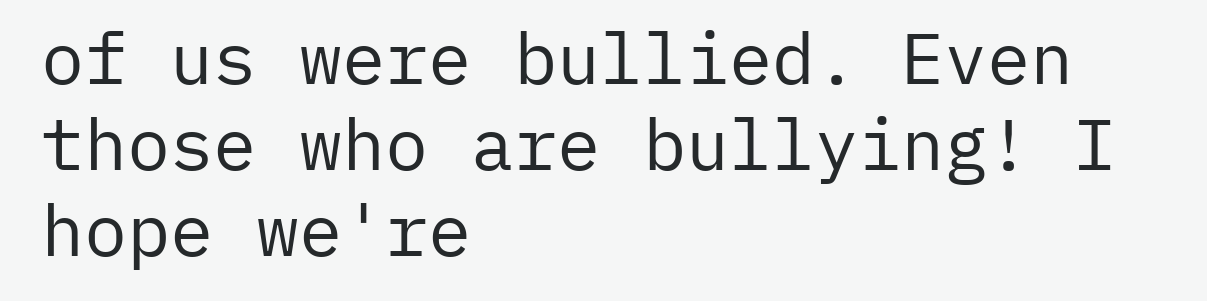of us were bullied. Even those who are bullying! I hope we're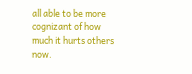all able to be more cognizant of how much it hurts others now.